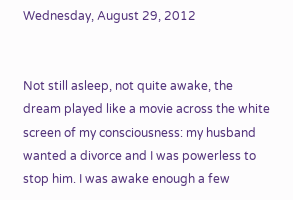Wednesday, August 29, 2012


Not still asleep, not quite awake, the dream played like a movie across the white screen of my consciousness: my husband wanted a divorce and I was powerless to stop him. I was awake enough a few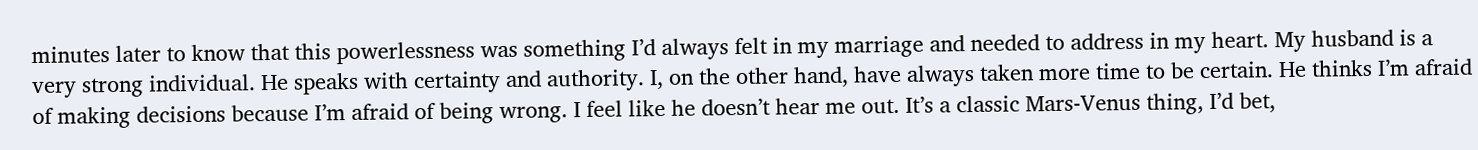minutes later to know that this powerlessness was something I’d always felt in my marriage and needed to address in my heart. My husband is a very strong individual. He speaks with certainty and authority. I, on the other hand, have always taken more time to be certain. He thinks I’m afraid of making decisions because I’m afraid of being wrong. I feel like he doesn’t hear me out. It’s a classic Mars-Venus thing, I’d bet,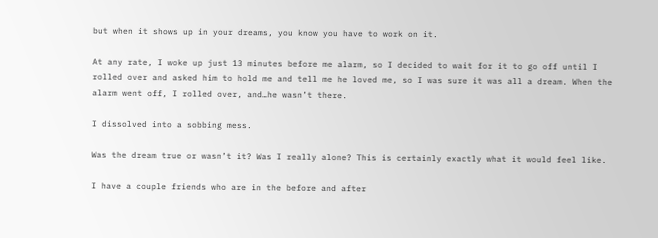but when it shows up in your dreams, you know you have to work on it.

At any rate, I woke up just 13 minutes before me alarm, so I decided to wait for it to go off until I rolled over and asked him to hold me and tell me he loved me, so I was sure it was all a dream. When the alarm went off, I rolled over, and…he wasn’t there.

I dissolved into a sobbing mess.

Was the dream true or wasn’t it? Was I really alone? This is certainly exactly what it would feel like.

I have a couple friends who are in the before and after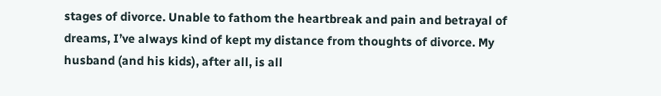stages of divorce. Unable to fathom the heartbreak and pain and betrayal of dreams, I’ve always kind of kept my distance from thoughts of divorce. My husband (and his kids), after all, is all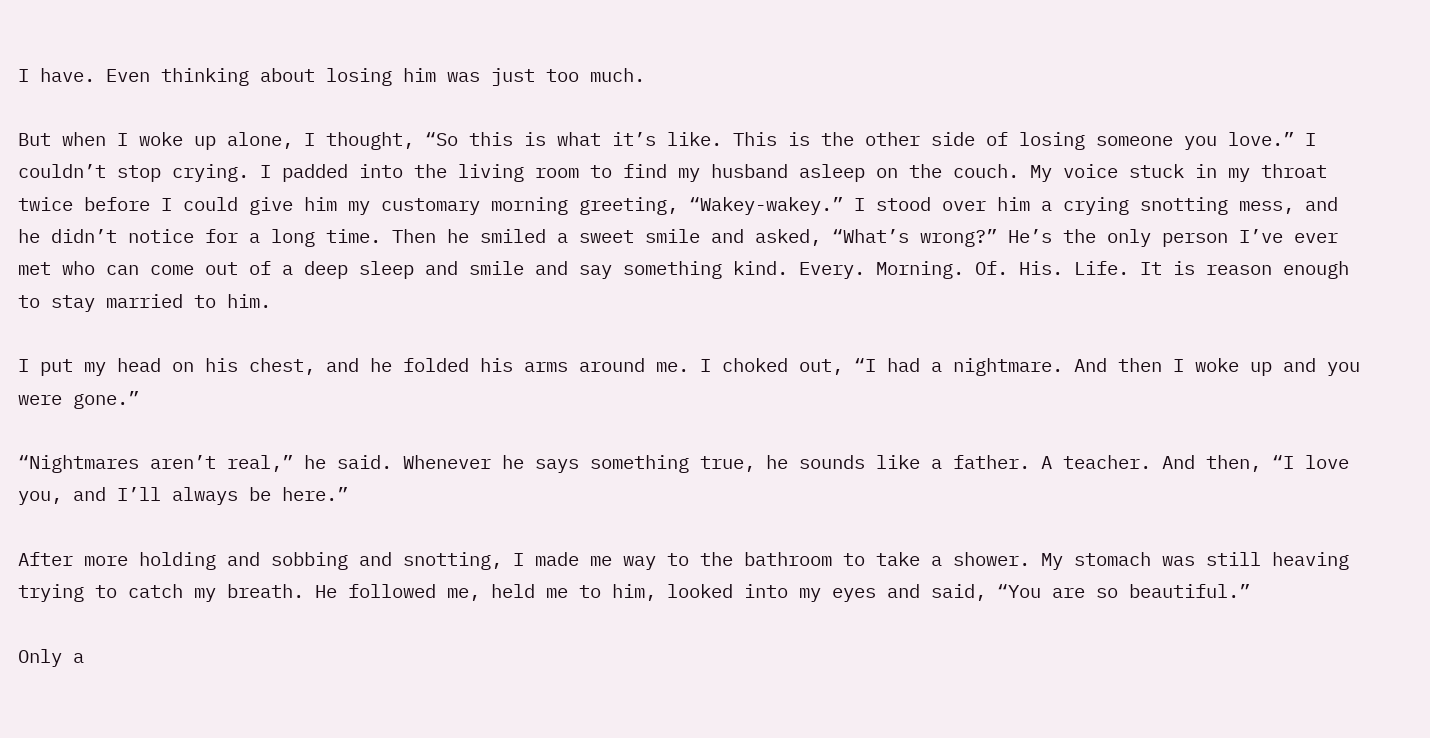I have. Even thinking about losing him was just too much.

But when I woke up alone, I thought, “So this is what it’s like. This is the other side of losing someone you love.” I couldn’t stop crying. I padded into the living room to find my husband asleep on the couch. My voice stuck in my throat twice before I could give him my customary morning greeting, “Wakey-wakey.” I stood over him a crying snotting mess, and he didn’t notice for a long time. Then he smiled a sweet smile and asked, “What’s wrong?” He’s the only person I’ve ever met who can come out of a deep sleep and smile and say something kind. Every. Morning. Of. His. Life. It is reason enough to stay married to him.

I put my head on his chest, and he folded his arms around me. I choked out, “I had a nightmare. And then I woke up and you were gone.”

“Nightmares aren’t real,” he said. Whenever he says something true, he sounds like a father. A teacher. And then, “I love you, and I’ll always be here.”

After more holding and sobbing and snotting, I made me way to the bathroom to take a shower. My stomach was still heaving trying to catch my breath. He followed me, held me to him, looked into my eyes and said, “You are so beautiful.”

Only a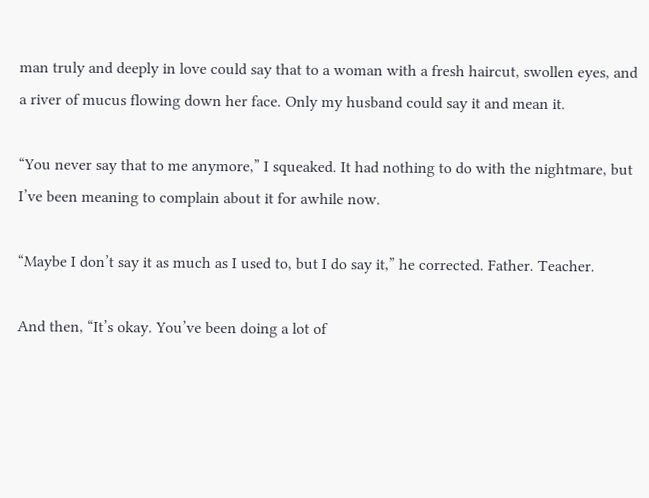man truly and deeply in love could say that to a woman with a fresh haircut, swollen eyes, and a river of mucus flowing down her face. Only my husband could say it and mean it.

“You never say that to me anymore,” I squeaked. It had nothing to do with the nightmare, but I’ve been meaning to complain about it for awhile now.

“Maybe I don’t say it as much as I used to, but I do say it,” he corrected. Father. Teacher.

And then, “It’s okay. You’ve been doing a lot of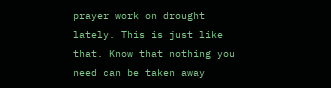prayer work on drought lately. This is just like that. Know that nothing you need can be taken away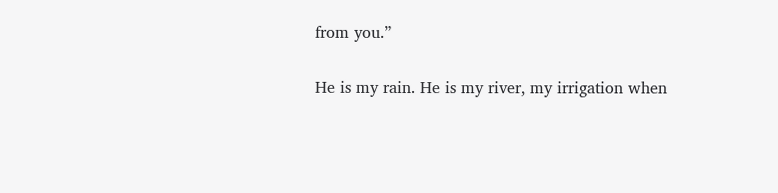from you.”

He is my rain. He is my river, my irrigation when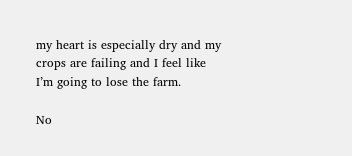my heart is especially dry and my crops are failing and I feel like I’m going to lose the farm.

No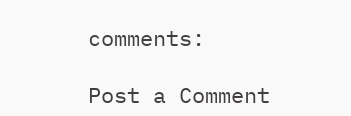comments:

Post a Comment